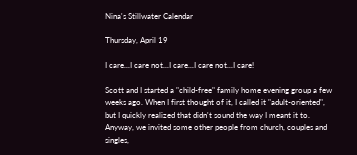Nina's Stillwater Calendar

Thursday, April 19

I care...I care not...I care...I care not...I care!

Scott and I started a "child-free" family home evening group a few weeks ago. When I first thought of it, I called it "adult-oriented", but I quickly realized that didn't sound the way I meant it to. Anyway, we invited some other people from church, couples and singles,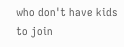who don't have kids to join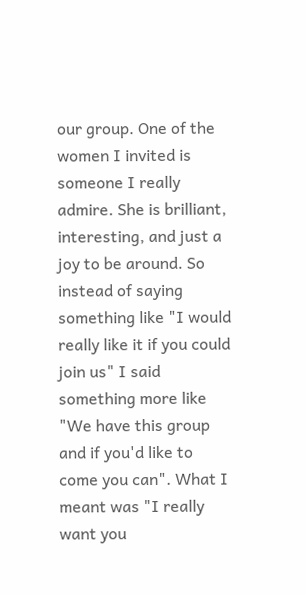our group. One of the women I invited is someone I really admire. She is brilliant, interesting, and just a joy to be around. So instead of saying something like "I would really like it if you could join us" I said something more like "We have this group and if you'd like to come you can". What I meant was "I really want you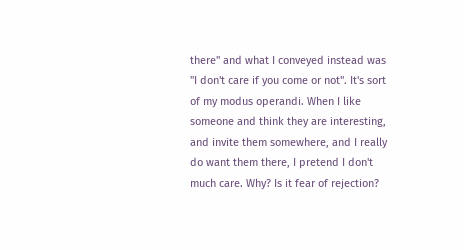there" and what I conveyed instead was "I don't care if you come or not". It's sort of my modus operandi. When I like someone and think they are interesting, and invite them somewhere, and I really do want them there, I pretend I don't much care. Why? Is it fear of rejection?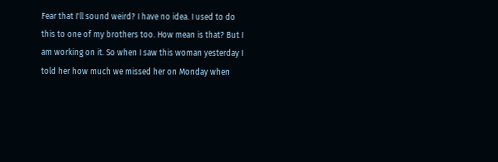Fear that I'll sound weird? I have no idea. I used to do this to one of my brothers too. How mean is that? But I am working on it. So when I saw this woman yesterday I told her how much we missed her on Monday when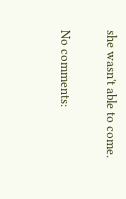she wasn't able to come.

No comments: